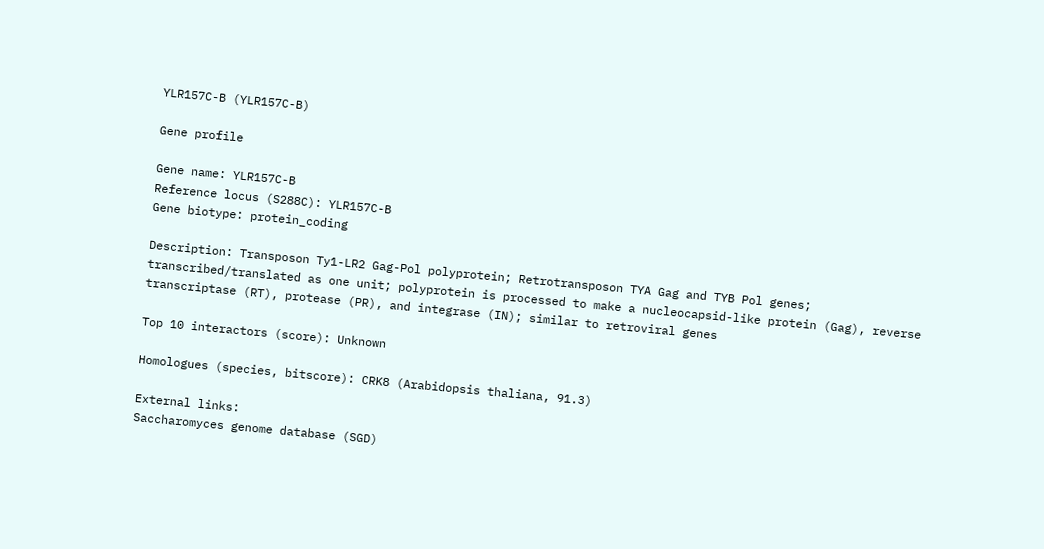YLR157C-B (YLR157C-B)

Gene profile

Gene name: YLR157C-B
Reference locus (S288C): YLR157C-B
Gene biotype: protein_coding

Description: Transposon Ty1-LR2 Gag-Pol polyprotein; Retrotransposon TYA Gag and TYB Pol genes; transcribed/translated as one unit; polyprotein is processed to make a nucleocapsid-like protein (Gag), reverse transcriptase (RT), protease (PR), and integrase (IN); similar to retroviral genes

Top 10 interactors (score): Unknown

Homologues (species, bitscore): CRK8 (Arabidopsis thaliana, 91.3)

External links:
Saccharomyces genome database (SGD)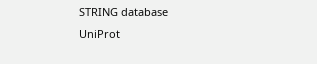STRING database
UniProt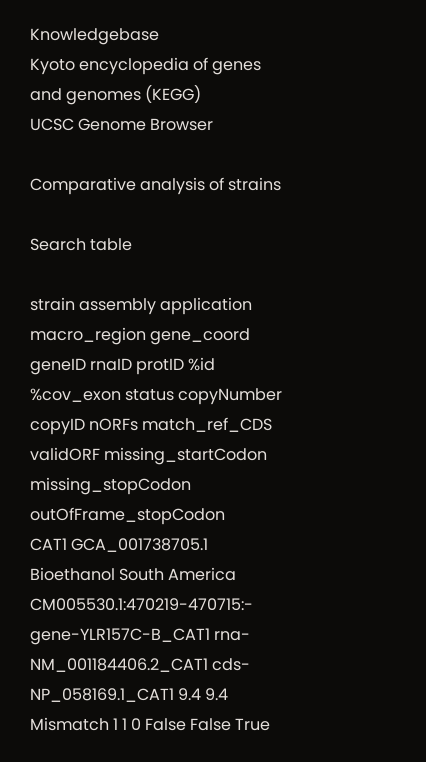Knowledgebase
Kyoto encyclopedia of genes and genomes (KEGG)
UCSC Genome Browser

Comparative analysis of strains

Search table

strain assembly application macro_region gene_coord geneID rnaID protID %id %cov_exon status copyNumber copyID nORFs match_ref_CDS validORF missing_startCodon missing_stopCodon outOfFrame_stopCodon
CAT1 GCA_001738705.1 Bioethanol South America CM005530.1:470219-470715:- gene-YLR157C-B_CAT1 rna-NM_001184406.2_CAT1 cds-NP_058169.1_CAT1 9.4 9.4 Mismatch 1 1 0 False False True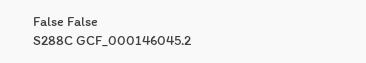False False
S288C GCF_000146045.2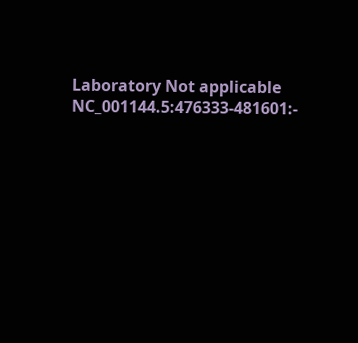Laboratory Not applicable NC_001144.5:476333-481601:-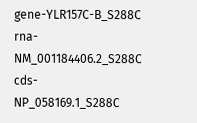gene-YLR157C-B_S288C rna-NM_001184406.2_S288C cds-NP_058169.1_S288C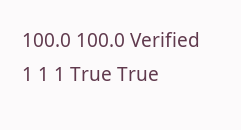100.0 100.0 Verified 1 1 1 True True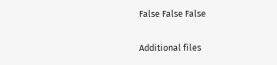False False False

Additional files